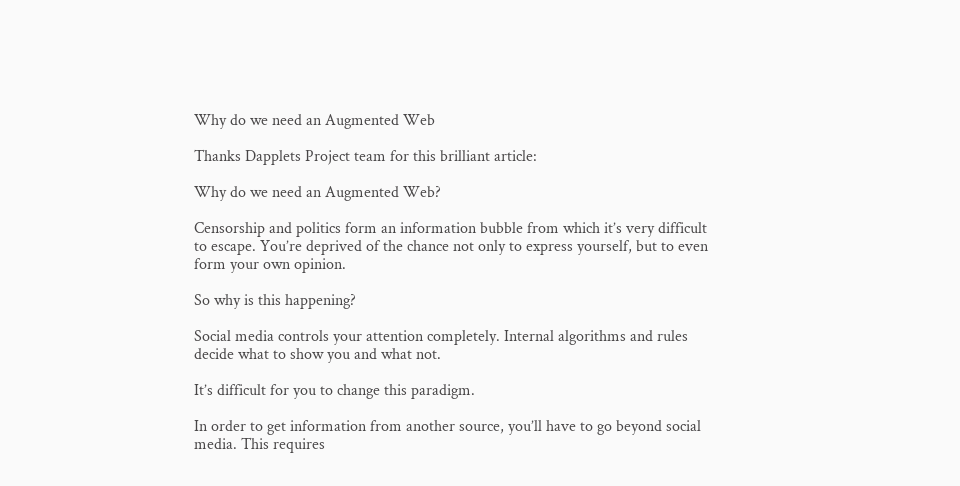Why do we need an Augmented Web

Thanks Dapplets Project team for this brilliant article:

Why do we need an Augmented Web?

Censorship and politics form an information bubble from which it’s very difficult to escape. You’re deprived of the chance not only to express yourself, but to even form your own opinion.

So why is this happening?

Social media controls your attention completely. Internal algorithms and rules decide what to show you and what not.

It’s difficult for you to change this paradigm.

In order to get information from another source, you’ll have to go beyond social media. This requires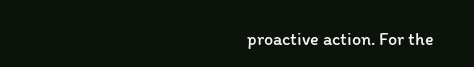proactive action. For the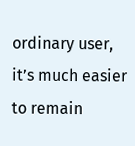ordinary user, it’s much easier to remain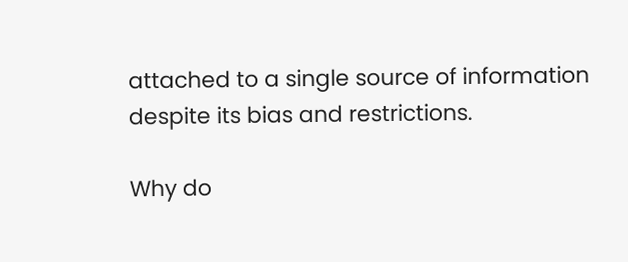attached to a single source of information despite its bias and restrictions.

Why do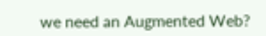we need an Augmented Web?